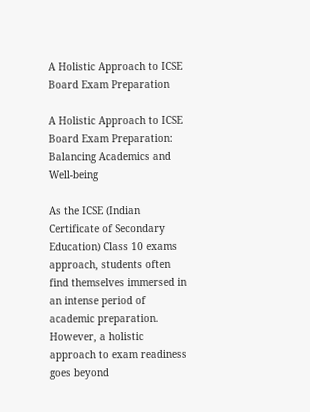A Holistic Approach to ICSE Board Exam Preparation

A Holistic Approach to ICSE Board Exam Preparation: Balancing Academics and Well-being

As the ICSE (Indian Certificate of Secondary Education) Class 10 exams approach, students often find themselves immersed in an intense period of academic preparation. However, a holistic approach to exam readiness goes beyond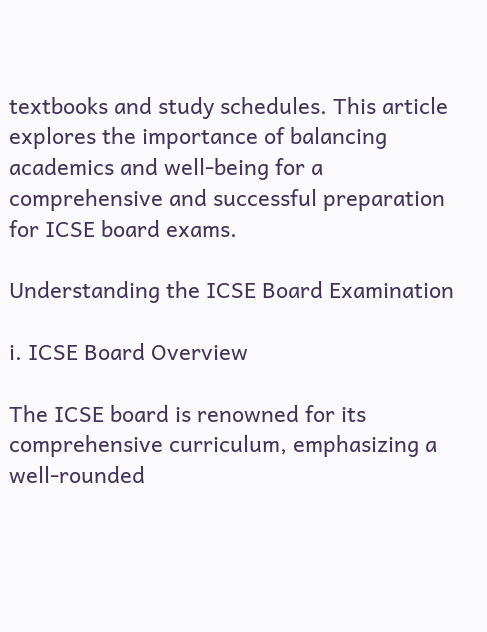textbooks and study schedules. This article explores the importance of balancing academics and well-being for a comprehensive and successful preparation for ICSE board exams.

Understanding the ICSE Board Examination

i. ICSE Board Overview

The ICSE board is renowned for its comprehensive curriculum, emphasizing a well-rounded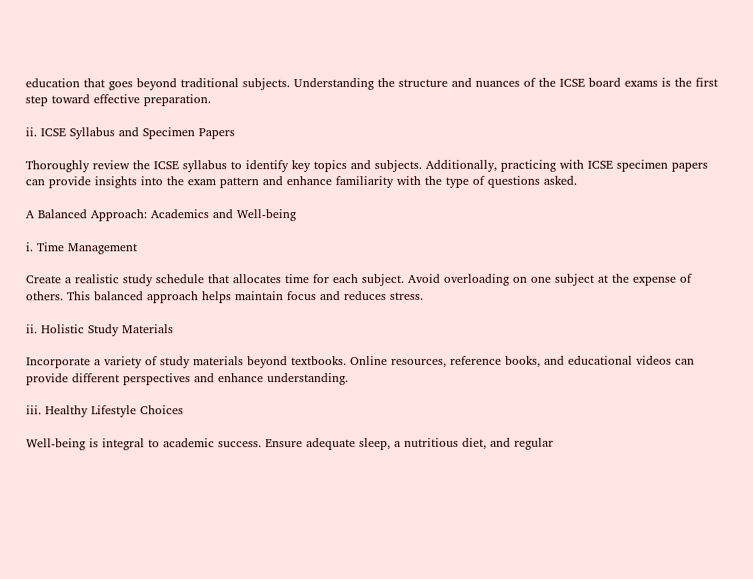education that goes beyond traditional subjects. Understanding the structure and nuances of the ICSE board exams is the first step toward effective preparation.

ii. ICSE Syllabus and Specimen Papers

Thoroughly review the ICSE syllabus to identify key topics and subjects. Additionally, practicing with ICSE specimen papers can provide insights into the exam pattern and enhance familiarity with the type of questions asked.

A Balanced Approach: Academics and Well-being

i. Time Management

Create a realistic study schedule that allocates time for each subject. Avoid overloading on one subject at the expense of others. This balanced approach helps maintain focus and reduces stress.

ii. Holistic Study Materials

Incorporate a variety of study materials beyond textbooks. Online resources, reference books, and educational videos can provide different perspectives and enhance understanding.

iii. Healthy Lifestyle Choices

Well-being is integral to academic success. Ensure adequate sleep, a nutritious diet, and regular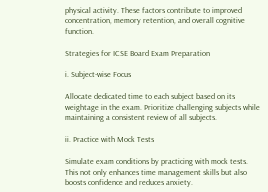physical activity. These factors contribute to improved concentration, memory retention, and overall cognitive function.

Strategies for ICSE Board Exam Preparation

i. Subject-wise Focus

Allocate dedicated time to each subject based on its weightage in the exam. Prioritize challenging subjects while maintaining a consistent review of all subjects.

ii. Practice with Mock Tests

Simulate exam conditions by practicing with mock tests. This not only enhances time management skills but also boosts confidence and reduces anxiety.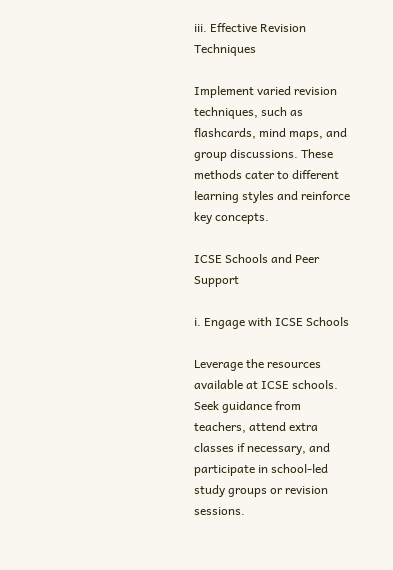iii. Effective Revision Techniques

Implement varied revision techniques, such as flashcards, mind maps, and group discussions. These methods cater to different learning styles and reinforce key concepts.

ICSE Schools and Peer Support

i. Engage with ICSE Schools

Leverage the resources available at ICSE schools. Seek guidance from teachers, attend extra classes if necessary, and participate in school-led study groups or revision sessions.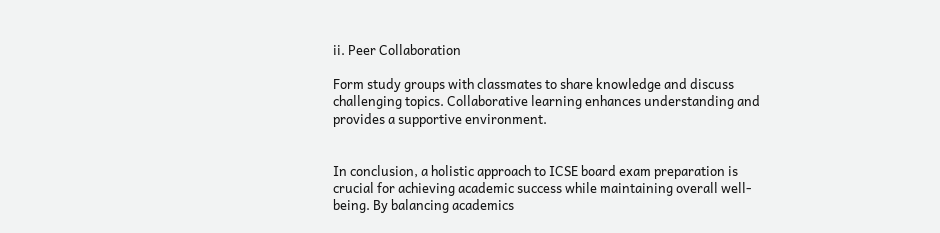ii. Peer Collaboration

Form study groups with classmates to share knowledge and discuss challenging topics. Collaborative learning enhances understanding and provides a supportive environment.


In conclusion, a holistic approach to ICSE board exam preparation is crucial for achieving academic success while maintaining overall well-being. By balancing academics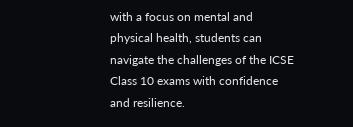with a focus on mental and physical health, students can navigate the challenges of the ICSE Class 10 exams with confidence and resilience.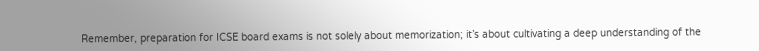Remember, preparation for ICSE board exams is not solely about memorization; it’s about cultivating a deep understanding of the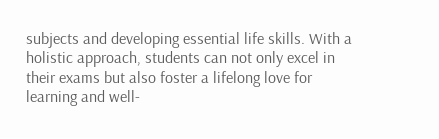subjects and developing essential life skills. With a holistic approach, students can not only excel in their exams but also foster a lifelong love for learning and well-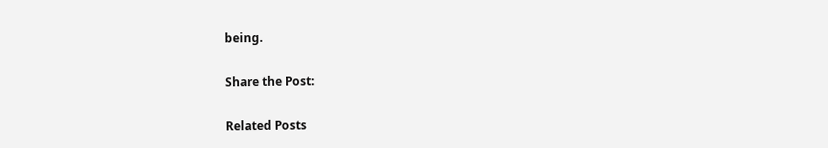being.

Share the Post:

Related Posts